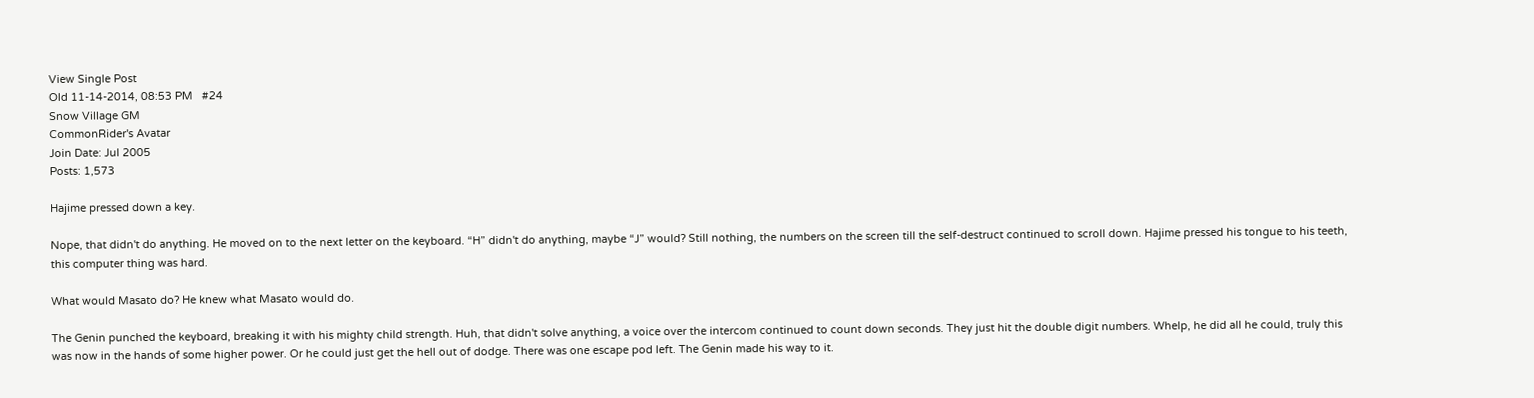View Single Post
Old 11-14-2014, 08:53 PM   #24
Snow Village GM
CommonRider's Avatar
Join Date: Jul 2005
Posts: 1,573

Hajime pressed down a key.

Nope, that didn't do anything. He moved on to the next letter on the keyboard. “H” didn't do anything, maybe “J” would? Still nothing, the numbers on the screen till the self-destruct continued to scroll down. Hajime pressed his tongue to his teeth, this computer thing was hard.

What would Masato do? He knew what Masato would do.

The Genin punched the keyboard, breaking it with his mighty child strength. Huh, that didn't solve anything, a voice over the intercom continued to count down seconds. They just hit the double digit numbers. Whelp, he did all he could, truly this was now in the hands of some higher power. Or he could just get the hell out of dodge. There was one escape pod left. The Genin made his way to it.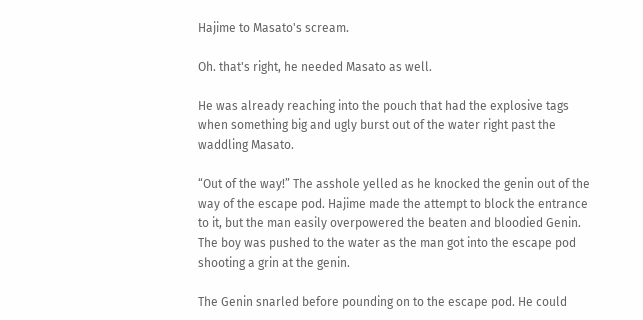Hajime to Masato's scream.

Oh. that's right, he needed Masato as well.

He was already reaching into the pouch that had the explosive tags when something big and ugly burst out of the water right past the waddling Masato.

“Out of the way!” The asshole yelled as he knocked the genin out of the way of the escape pod. Hajime made the attempt to block the entrance to it, but the man easily overpowered the beaten and bloodied Genin. The boy was pushed to the water as the man got into the escape pod shooting a grin at the genin.

The Genin snarled before pounding on to the escape pod. He could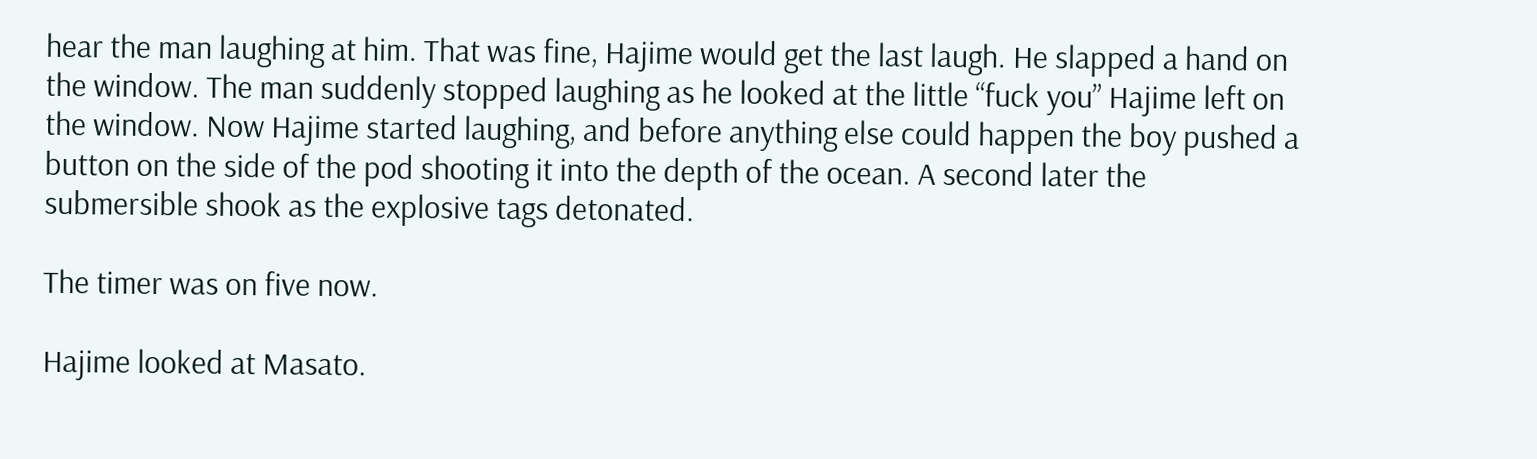hear the man laughing at him. That was fine, Hajime would get the last laugh. He slapped a hand on the window. The man suddenly stopped laughing as he looked at the little “fuck you” Hajime left on the window. Now Hajime started laughing, and before anything else could happen the boy pushed a button on the side of the pod shooting it into the depth of the ocean. A second later the submersible shook as the explosive tags detonated.

The timer was on five now.

Hajime looked at Masato.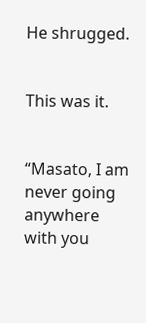He shrugged.


This was it.


“Masato, I am never going anywhere with you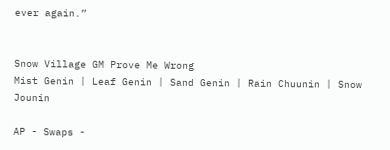ever again.”


Snow Village GM Prove Me Wrong
Mist Genin | Leaf Genin | Sand Genin | Rain Chuunin | Snow Jounin

AP - Swaps -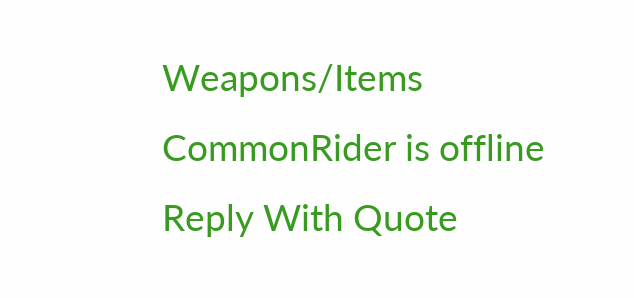Weapons/Items
CommonRider is offline   Reply With Quote